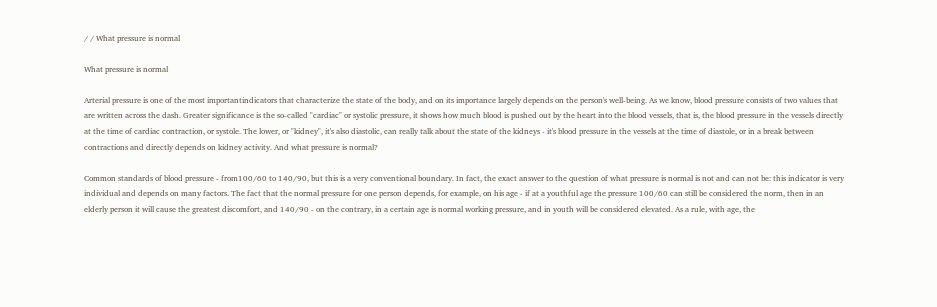/ / What pressure is normal

What pressure is normal

Arterial pressure is one of the most importantindicators that characterize the state of the body, and on its importance largely depends on the person's well-being. As we know, blood pressure consists of two values that are written across the dash. Greater significance is the so-called "cardiac" or systolic pressure, it shows how much blood is pushed out by the heart into the blood vessels, that is, the blood pressure in the vessels directly at the time of cardiac contraction, or systole. The lower, or "kidney", it's also diastolic, can really talk about the state of the kidneys - it's blood pressure in the vessels at the time of diastole, or in a break between contractions and directly depends on kidney activity. And what pressure is normal?

Common standards of blood pressure - from100/60 to 140/90, but this is a very conventional boundary. In fact, the exact answer to the question of what pressure is normal is not and can not be: this indicator is very individual and depends on many factors. The fact that the normal pressure for one person depends, for example, on his age - if at a youthful age the pressure 100/60 can still be considered the norm, then in an elderly person it will cause the greatest discomfort, and 140/90 - on the contrary, in a certain age is normal working pressure, and in youth will be considered elevated. As a rule, with age, the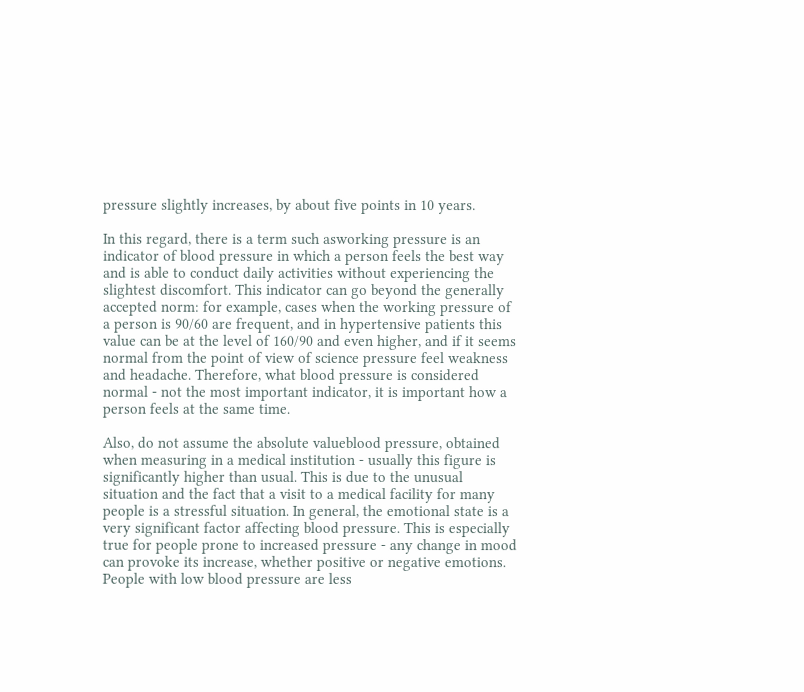pressure slightly increases, by about five points in 10 years.

In this regard, there is a term such asworking pressure is an indicator of blood pressure in which a person feels the best way and is able to conduct daily activities without experiencing the slightest discomfort. This indicator can go beyond the generally accepted norm: for example, cases when the working pressure of a person is 90/60 are frequent, and in hypertensive patients this value can be at the level of 160/90 and even higher, and if it seems normal from the point of view of science pressure feel weakness and headache. Therefore, what blood pressure is considered normal - not the most important indicator, it is important how a person feels at the same time.

Also, do not assume the absolute valueblood pressure, obtained when measuring in a medical institution - usually this figure is significantly higher than usual. This is due to the unusual situation and the fact that a visit to a medical facility for many people is a stressful situation. In general, the emotional state is a very significant factor affecting blood pressure. This is especially true for people prone to increased pressure - any change in mood can provoke its increase, whether positive or negative emotions. People with low blood pressure are less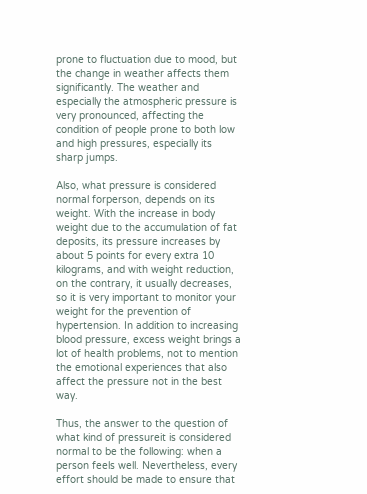prone to fluctuation due to mood, but the change in weather affects them significantly. The weather and especially the atmospheric pressure is very pronounced, affecting the condition of people prone to both low and high pressures, especially its sharp jumps.

Also, what pressure is considered normal forperson, depends on its weight. With the increase in body weight due to the accumulation of fat deposits, its pressure increases by about 5 points for every extra 10 kilograms, and with weight reduction, on the contrary, it usually decreases, so it is very important to monitor your weight for the prevention of hypertension. In addition to increasing blood pressure, excess weight brings a lot of health problems, not to mention the emotional experiences that also affect the pressure not in the best way.

Thus, the answer to the question of what kind of pressureit is considered normal to be the following: when a person feels well. Nevertheless, every effort should be made to ensure that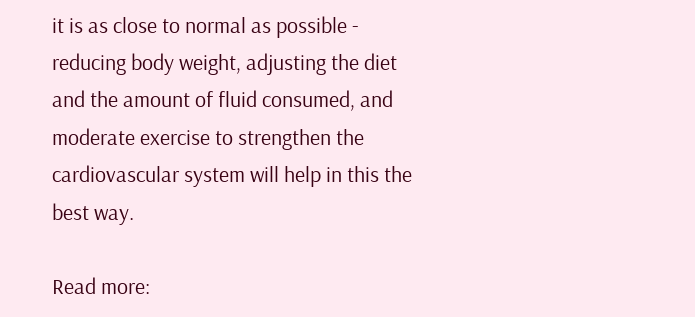it is as close to normal as possible - reducing body weight, adjusting the diet and the amount of fluid consumed, and moderate exercise to strengthen the cardiovascular system will help in this the best way.

Read more: